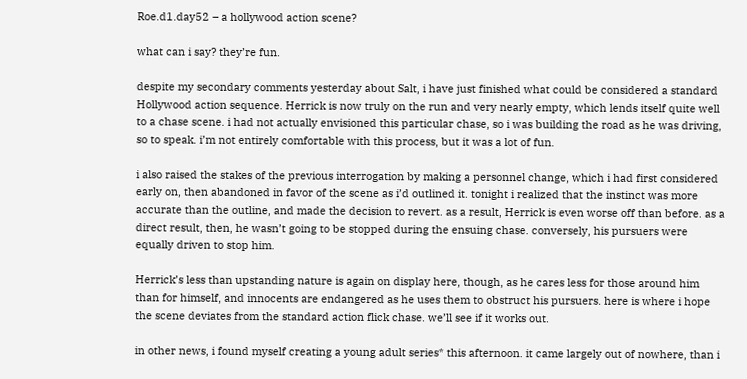Roe.d1.day52 – a hollywood action scene?

what can i say? they’re fun.

despite my secondary comments yesterday about Salt, i have just finished what could be considered a standard Hollywood action sequence. Herrick is now truly on the run and very nearly empty, which lends itself quite well to a chase scene. i had not actually envisioned this particular chase, so i was building the road as he was driving, so to speak. i’m not entirely comfortable with this process, but it was a lot of fun.

i also raised the stakes of the previous interrogation by making a personnel change, which i had first considered early on, then abandoned in favor of the scene as i’d outlined it. tonight i realized that the instinct was more accurate than the outline, and made the decision to revert. as a result, Herrick is even worse off than before. as a direct result, then, he wasn’t going to be stopped during the ensuing chase. conversely, his pursuers were equally driven to stop him.

Herrick’s less than upstanding nature is again on display here, though, as he cares less for those around him than for himself, and innocents are endangered as he uses them to obstruct his pursuers. here is where i hope the scene deviates from the standard action flick chase. we’ll see if it works out.

in other news, i found myself creating a young adult series* this afternoon. it came largely out of nowhere, than i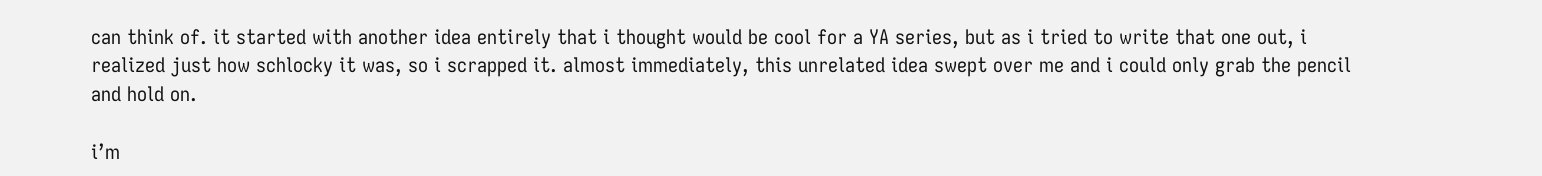can think of. it started with another idea entirely that i thought would be cool for a YA series, but as i tried to write that one out, i realized just how schlocky it was, so i scrapped it. almost immediately, this unrelated idea swept over me and i could only grab the pencil and hold on.

i’m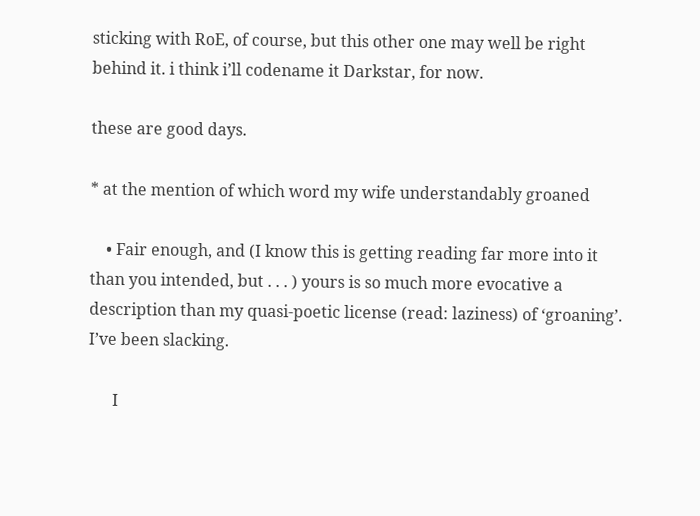sticking with RoE, of course, but this other one may well be right behind it. i think i’ll codename it Darkstar, for now.

these are good days.

* at the mention of which word my wife understandably groaned

    • Fair enough, and (I know this is getting reading far more into it than you intended, but . . . ) yours is so much more evocative a description than my quasi-poetic license (read: laziness) of ‘groaning’. I’ve been slacking.

      I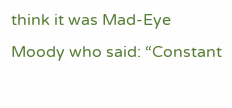think it was Mad-Eye Moody who said: “Constant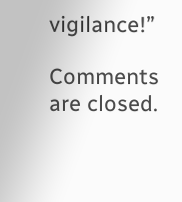vigilance!”

Comments are closed.